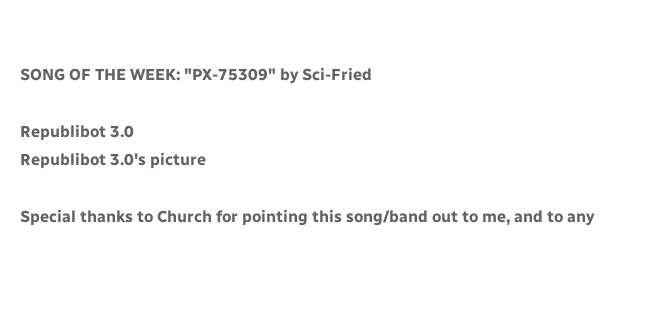SONG OF THE WEEK: "PX-75309" by Sci-Fried

Republibot 3.0
Republibot 3.0's picture

Special thanks to Church for pointing this song/band out to me, and to any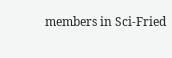members in Sci-Fried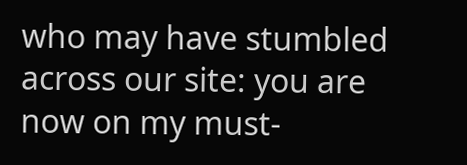who may have stumbled across our site: you are now on my must-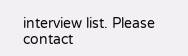interview list. Please contact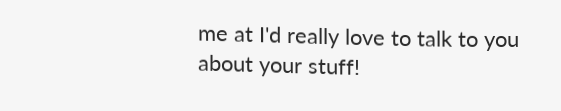me at I'd really love to talk to you about your stuff!